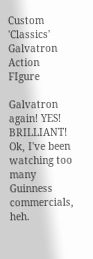Custom 'Classics' Galvatron Action FIgure

Galvatron again! YES! BRILLIANT! Ok, I've been watching too many Guinness commercials, heh.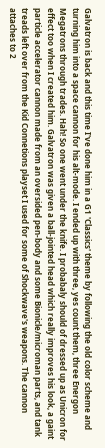Galvatron is back and this time I've done him in a G1 'Classics' theme by following the old color scheme and turning him into a space cannon for his alt-mode. I ended up with three, yes count them, three Energon Megatrons through trades. Hah! So one went under the knife. I probabaly should of dressed up as Unicron for effect too when I created him. Galvatron was given a ball-jointed head which really improves his look, a gaint particle accelerator cannon made from an oversided pen-body and some Bionicle/microman parts, and tank treads left over from the Kid Connetions playset I used for some of Shockwave's weapons. The cannon attaches to 2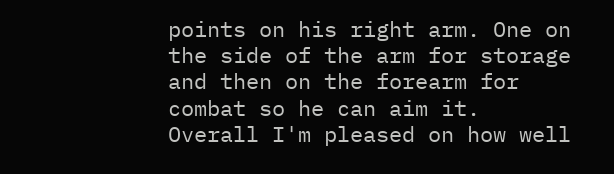points on his right arm. One on the side of the arm for storage and then on the forearm for combat so he can aim it. Overall I'm pleased on how well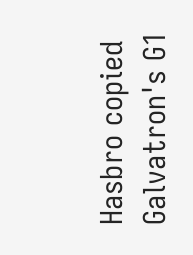Hasbro copied Galvatron's G1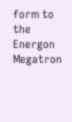form to the Energon Megatron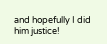and hopefully I did him justice!